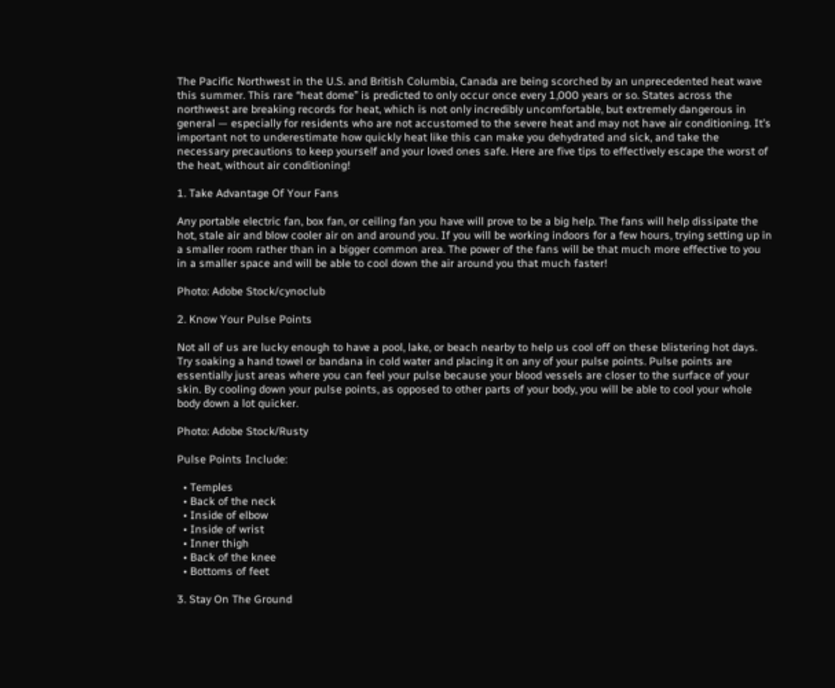The Pacific Northwest in the U.S. and British Columbia, Canada are being scorched by an unprecedented heat wave this summer. This rare “heat dome” is predicted to only occur once every 1,000 years or so. States across the northwest are breaking records for heat, which is not only incredibly uncomfortable, but extremely dangerous in general — especially for residents who are not accustomed to the severe heat and may not have air conditioning. It’s important not to underestimate how quickly heat like this can make you dehydrated and sick, and take the necessary precautions to keep yourself and your loved ones safe. Here are five tips to effectively escape the worst of the heat, without air conditioning!

1. Take Advantage Of Your Fans

Any portable electric fan, box fan, or ceiling fan you have will prove to be a big help. The fans will help dissipate the hot, stale air and blow cooler air on and around you. If you will be working indoors for a few hours, trying setting up in a smaller room rather than in a bigger common area. The power of the fans will be that much more effective to you in a smaller space and will be able to cool down the air around you that much faster!

Photo: Adobe Stock/cynoclub

2. Know Your Pulse Points

Not all of us are lucky enough to have a pool, lake, or beach nearby to help us cool off on these blistering hot days. Try soaking a hand towel or bandana in cold water and placing it on any of your pulse points. Pulse points are essentially just areas where you can feel your pulse because your blood vessels are closer to the surface of your skin. By cooling down your pulse points, as opposed to other parts of your body, you will be able to cool your whole body down a lot quicker.

Photo: Adobe Stock/Rusty

Pulse Points Include:

  • Temples
  • Back of the neck
  • Inside of elbow
  • Inside of wrist
  • Inner thigh
  • Back of the knee
  • Bottoms of feet

3. Stay On The Ground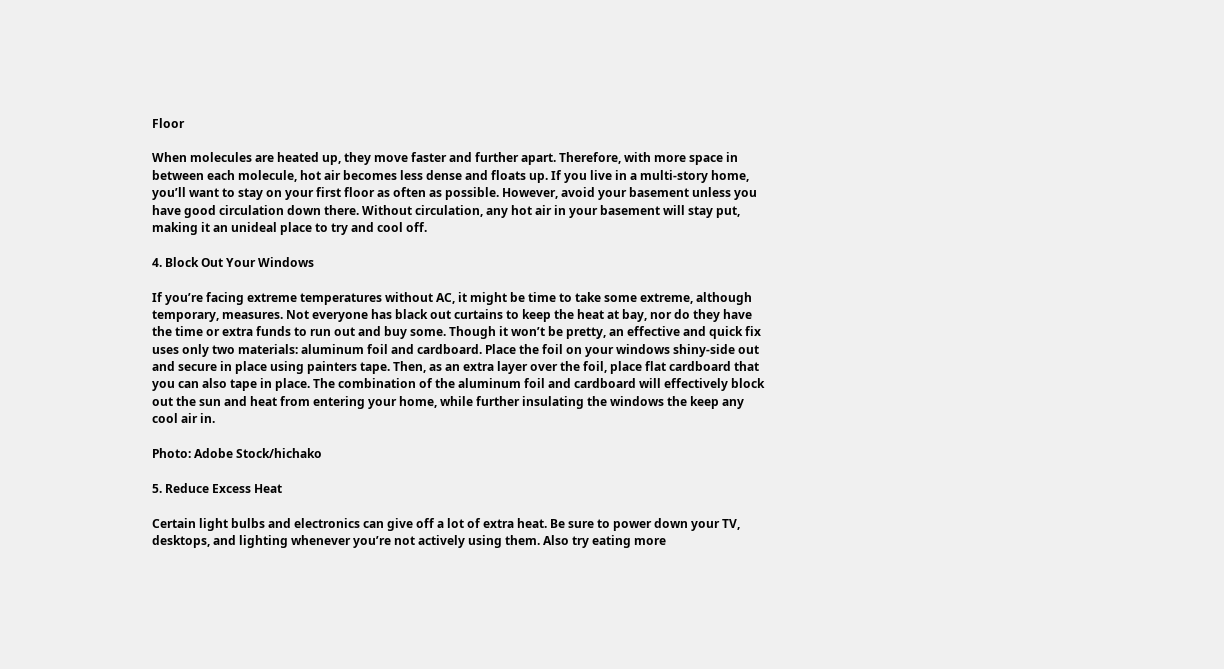Floor

When molecules are heated up, they move faster and further apart. Therefore, with more space in between each molecule, hot air becomes less dense and floats up. If you live in a multi-story home, you’ll want to stay on your first floor as often as possible. However, avoid your basement unless you have good circulation down there. Without circulation, any hot air in your basement will stay put, making it an unideal place to try and cool off.

4. Block Out Your Windows

If you’re facing extreme temperatures without AC, it might be time to take some extreme, although temporary, measures. Not everyone has black out curtains to keep the heat at bay, nor do they have the time or extra funds to run out and buy some. Though it won’t be pretty, an effective and quick fix uses only two materials: aluminum foil and cardboard. Place the foil on your windows shiny-side out and secure in place using painters tape. Then, as an extra layer over the foil, place flat cardboard that you can also tape in place. The combination of the aluminum foil and cardboard will effectively block out the sun and heat from entering your home, while further insulating the windows the keep any cool air in.

Photo: Adobe Stock/hichako

5. Reduce Excess Heat

Certain light bulbs and electronics can give off a lot of extra heat. Be sure to power down your TV, desktops, and lighting whenever you’re not actively using them. Also try eating more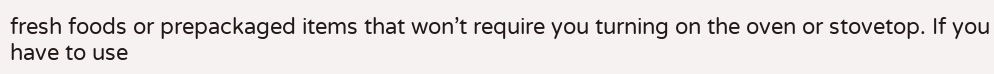fresh foods or prepackaged items that won’t require you turning on the oven or stovetop. If you have to use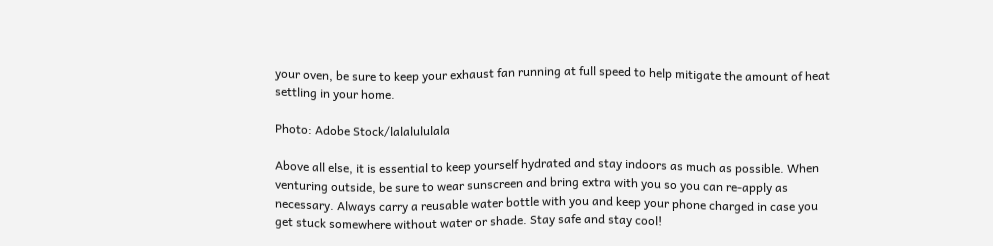your oven, be sure to keep your exhaust fan running at full speed to help mitigate the amount of heat settling in your home.

Photo: Adobe Stock/lalalululala

Above all else, it is essential to keep yourself hydrated and stay indoors as much as possible. When venturing outside, be sure to wear sunscreen and bring extra with you so you can re-apply as necessary. Always carry a reusable water bottle with you and keep your phone charged in case you get stuck somewhere without water or shade. Stay safe and stay cool!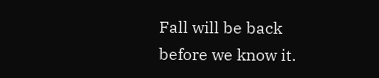Fall will be back before we know it.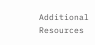Additional Resources